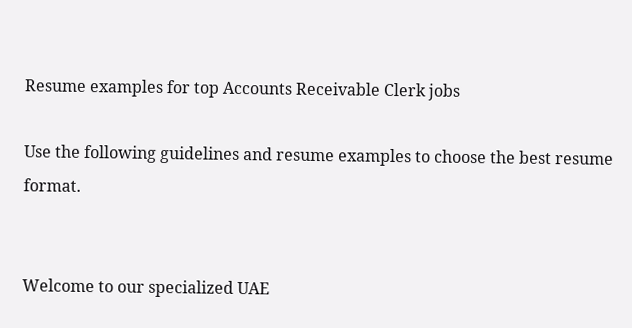Resume examples for top Accounts Receivable Clerk jobs

Use the following guidelines and resume examples to choose the best resume format.


Welcome to our specialized UAE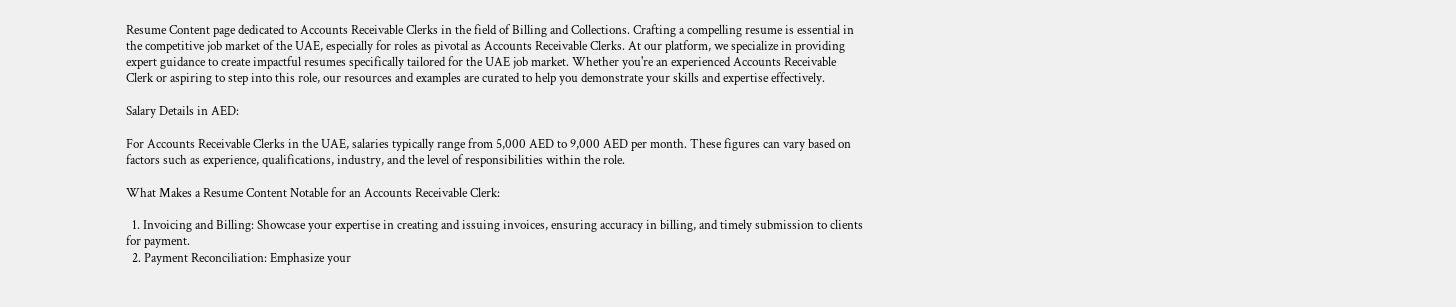Resume Content page dedicated to Accounts Receivable Clerks in the field of Billing and Collections. Crafting a compelling resume is essential in the competitive job market of the UAE, especially for roles as pivotal as Accounts Receivable Clerks. At our platform, we specialize in providing expert guidance to create impactful resumes specifically tailored for the UAE job market. Whether you're an experienced Accounts Receivable Clerk or aspiring to step into this role, our resources and examples are curated to help you demonstrate your skills and expertise effectively.

Salary Details in AED:

For Accounts Receivable Clerks in the UAE, salaries typically range from 5,000 AED to 9,000 AED per month. These figures can vary based on factors such as experience, qualifications, industry, and the level of responsibilities within the role.

What Makes a Resume Content Notable for an Accounts Receivable Clerk:

  1. Invoicing and Billing: Showcase your expertise in creating and issuing invoices, ensuring accuracy in billing, and timely submission to clients for payment.
  2. Payment Reconciliation: Emphasize your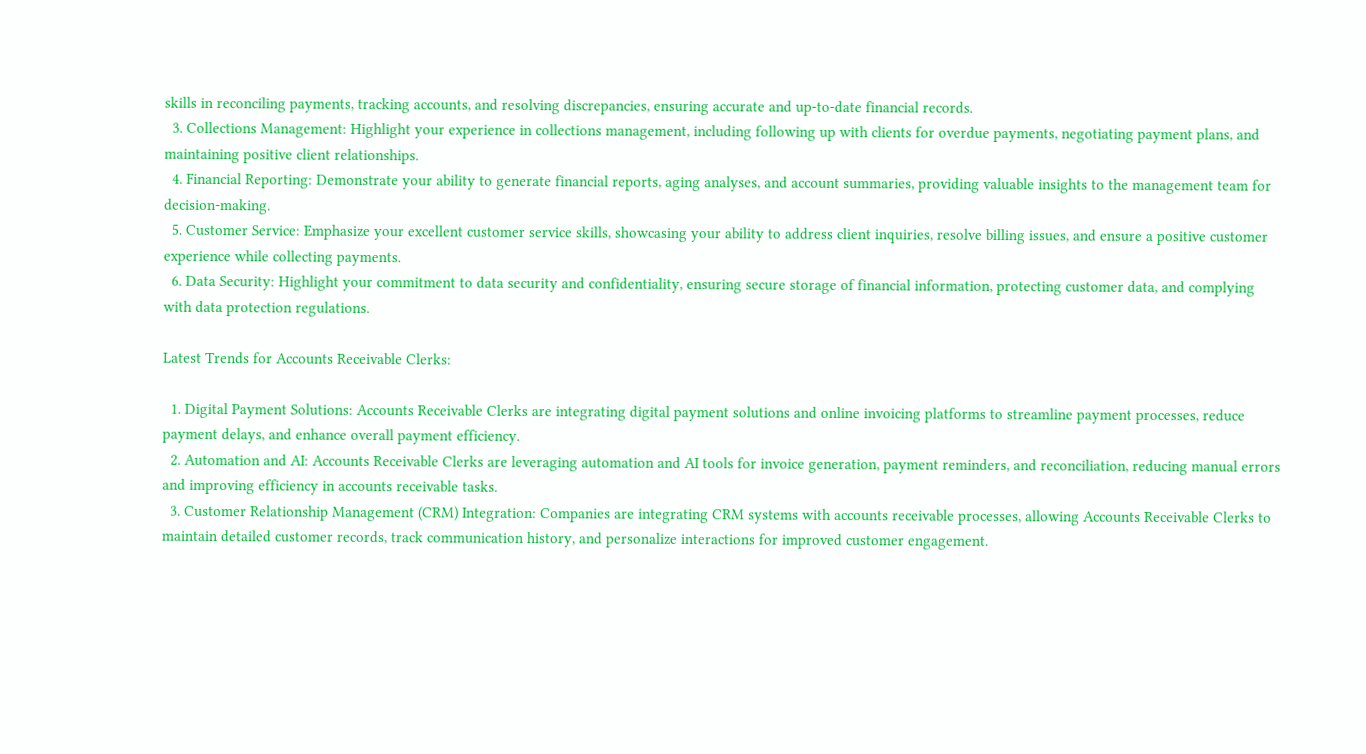skills in reconciling payments, tracking accounts, and resolving discrepancies, ensuring accurate and up-to-date financial records.
  3. Collections Management: Highlight your experience in collections management, including following up with clients for overdue payments, negotiating payment plans, and maintaining positive client relationships.
  4. Financial Reporting: Demonstrate your ability to generate financial reports, aging analyses, and account summaries, providing valuable insights to the management team for decision-making.
  5. Customer Service: Emphasize your excellent customer service skills, showcasing your ability to address client inquiries, resolve billing issues, and ensure a positive customer experience while collecting payments.
  6. Data Security: Highlight your commitment to data security and confidentiality, ensuring secure storage of financial information, protecting customer data, and complying with data protection regulations.

Latest Trends for Accounts Receivable Clerks:

  1. Digital Payment Solutions: Accounts Receivable Clerks are integrating digital payment solutions and online invoicing platforms to streamline payment processes, reduce payment delays, and enhance overall payment efficiency.
  2. Automation and AI: Accounts Receivable Clerks are leveraging automation and AI tools for invoice generation, payment reminders, and reconciliation, reducing manual errors and improving efficiency in accounts receivable tasks.
  3. Customer Relationship Management (CRM) Integration: Companies are integrating CRM systems with accounts receivable processes, allowing Accounts Receivable Clerks to maintain detailed customer records, track communication history, and personalize interactions for improved customer engagement.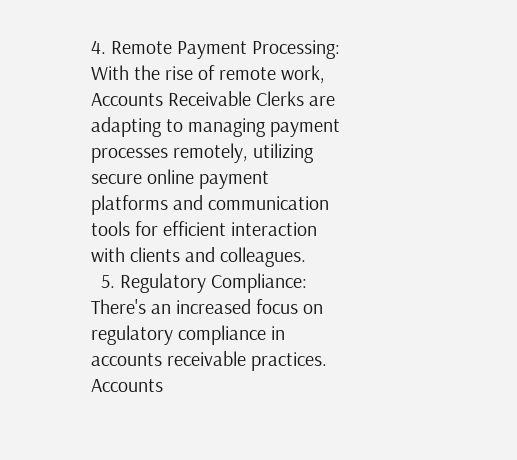4. Remote Payment Processing: With the rise of remote work, Accounts Receivable Clerks are adapting to managing payment processes remotely, utilizing secure online payment platforms and communication tools for efficient interaction with clients and colleagues.
  5. Regulatory Compliance: There's an increased focus on regulatory compliance in accounts receivable practices. Accounts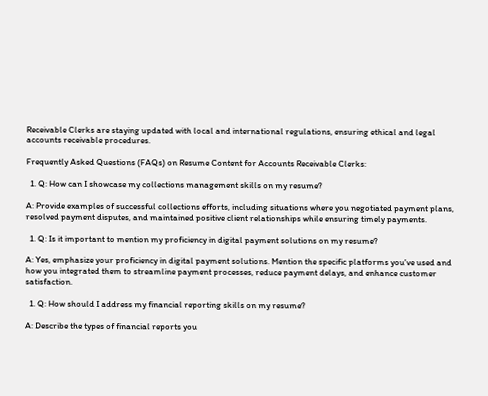Receivable Clerks are staying updated with local and international regulations, ensuring ethical and legal accounts receivable procedures.

Frequently Asked Questions (FAQs) on Resume Content for Accounts Receivable Clerks:

  1. Q: How can I showcase my collections management skills on my resume?

A: Provide examples of successful collections efforts, including situations where you negotiated payment plans, resolved payment disputes, and maintained positive client relationships while ensuring timely payments.

  1. Q: Is it important to mention my proficiency in digital payment solutions on my resume?

A: Yes, emphasize your proficiency in digital payment solutions. Mention the specific platforms you've used and how you integrated them to streamline payment processes, reduce payment delays, and enhance customer satisfaction.

  1. Q: How should I address my financial reporting skills on my resume?

A: Describe the types of financial reports you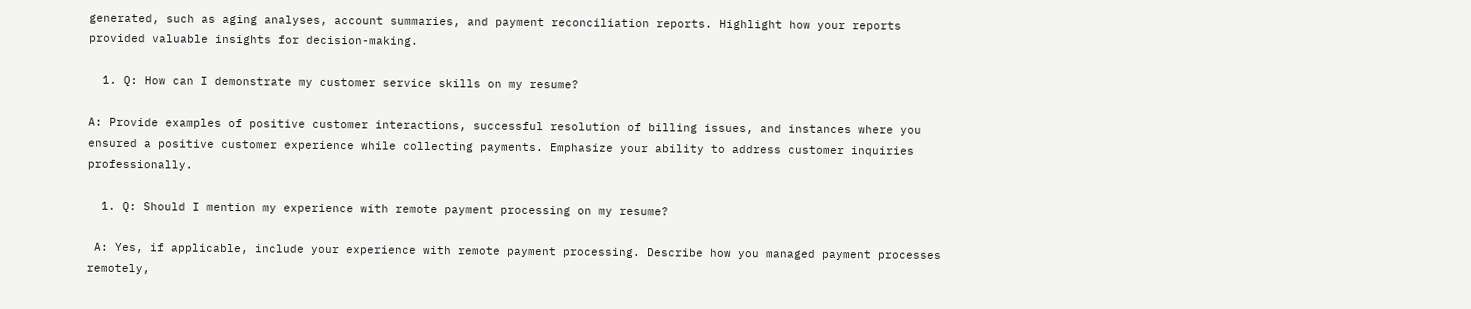generated, such as aging analyses, account summaries, and payment reconciliation reports. Highlight how your reports provided valuable insights for decision-making.

  1. Q: How can I demonstrate my customer service skills on my resume?

A: Provide examples of positive customer interactions, successful resolution of billing issues, and instances where you ensured a positive customer experience while collecting payments. Emphasize your ability to address customer inquiries professionally.

  1. Q: Should I mention my experience with remote payment processing on my resume?

 A: Yes, if applicable, include your experience with remote payment processing. Describe how you managed payment processes remotely,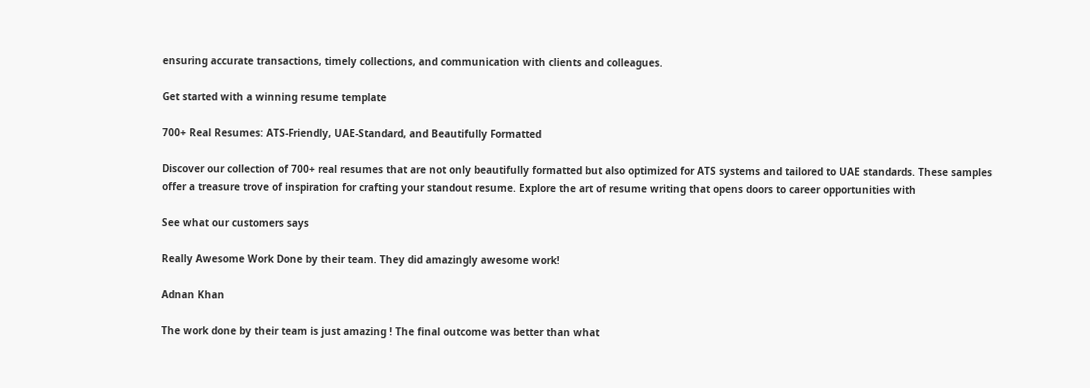ensuring accurate transactions, timely collections, and communication with clients and colleagues.

Get started with a winning resume template

700+ Real Resumes: ATS-Friendly, UAE-Standard, and Beautifully Formatted

Discover our collection of 700+ real resumes that are not only beautifully formatted but also optimized for ATS systems and tailored to UAE standards. These samples offer a treasure trove of inspiration for crafting your standout resume. Explore the art of resume writing that opens doors to career opportunities with

See what our customers says

Really Awesome Work Done by their team. They did amazingly awesome work!

Adnan Khan

The work done by their team is just amazing ! The final outcome was better than what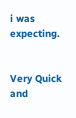i was expecting.


Very Quick and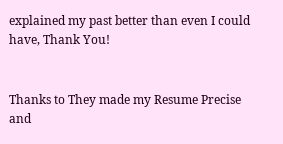explained my past better than even I could have, Thank You!


Thanks to They made my Resume Precise and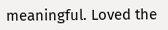meaningful. Loved the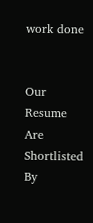work done


Our Resume Are Shortlisted By